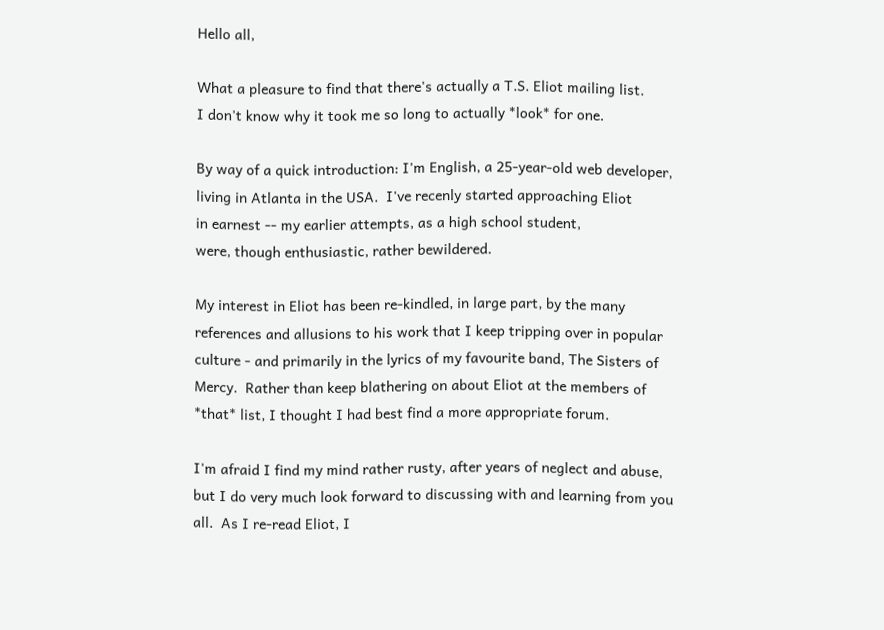Hello all,

What a pleasure to find that there's actually a T.S. Eliot mailing list.
I don't know why it took me so long to actually *look* for one.

By way of a quick introduction: I'm English, a 25-year-old web developer,
living in Atlanta in the USA.  I've recenly started approaching Eliot
in earnest -- my earlier attempts, as a high school student,
were, though enthusiastic, rather bewildered.

My interest in Eliot has been re-kindled, in large part, by the many
references and allusions to his work that I keep tripping over in popular
culture - and primarily in the lyrics of my favourite band, The Sisters of
Mercy.  Rather than keep blathering on about Eliot at the members of
*that* list, I thought I had best find a more appropriate forum.

I'm afraid I find my mind rather rusty, after years of neglect and abuse,
but I do very much look forward to discussing with and learning from you
all.  As I re-read Eliot, I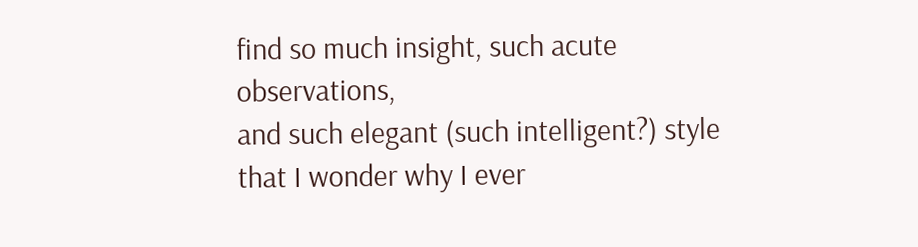find so much insight, such acute observations,
and such elegant (such intelligent?) style that I wonder why I ever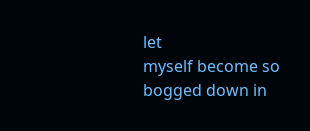let
myself become so bogged down in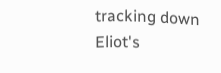tracking down Eliot's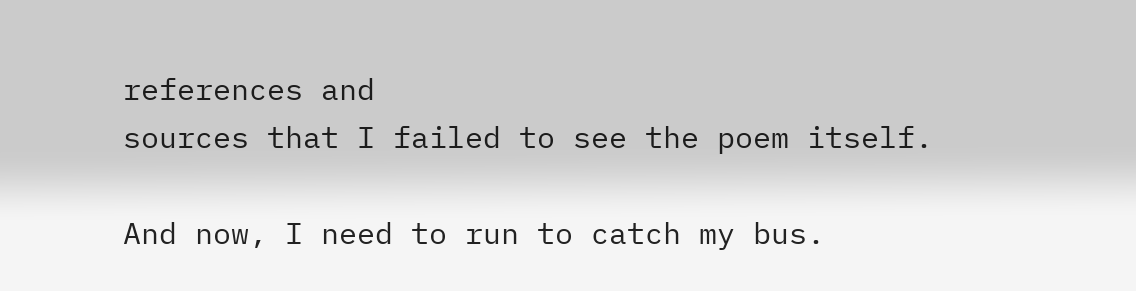references and
sources that I failed to see the poem itself.

And now, I need to run to catch my bus.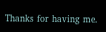Thanks for having me.